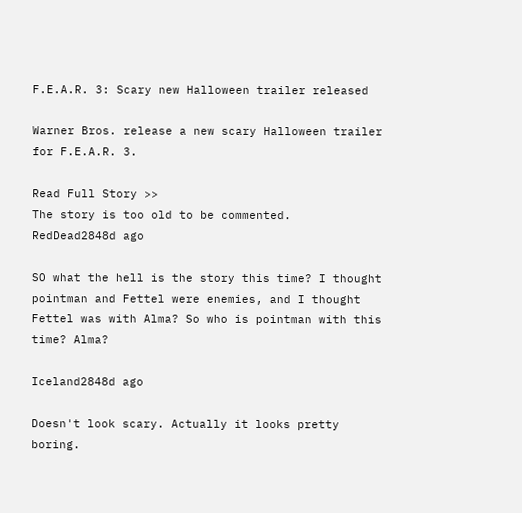F.E.A.R. 3: Scary new Halloween trailer released

Warner Bros. release a new scary Halloween trailer for F.E.A.R. 3.

Read Full Story >>
The story is too old to be commented.
RedDead2848d ago

SO what the hell is the story this time? I thought pointman and Fettel were enemies, and I thought Fettel was with Alma? So who is pointman with this time? Alma?

Iceland2848d ago

Doesn't look scary. Actually it looks pretty boring.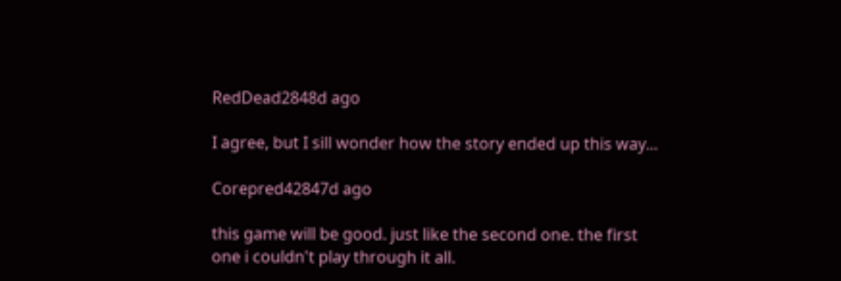RedDead2848d ago

I agree, but I sill wonder how the story ended up this way...

Corepred42847d ago

this game will be good. just like the second one. the first one i couldn't play through it all.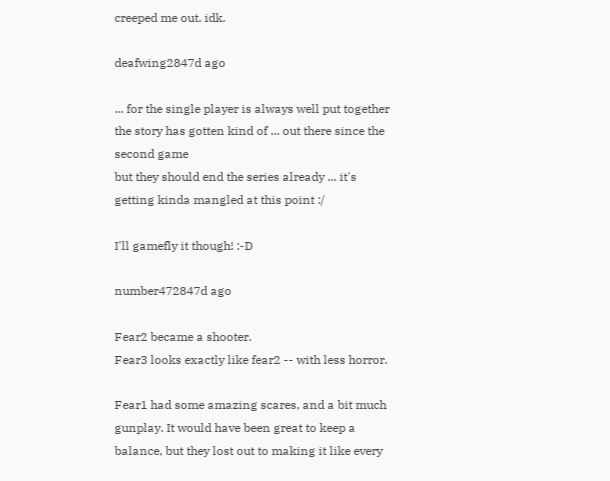creeped me out. idk.

deafwing2847d ago

... for the single player is always well put together
the story has gotten kind of ... out there since the second game
but they should end the series already ... it's getting kinda mangled at this point :/

I'll gamefly it though! :-D

number472847d ago

Fear2 became a shooter.
Fear3 looks exactly like fear2 -- with less horror.

Fear1 had some amazing scares, and a bit much gunplay. It would have been great to keep a balance, but they lost out to making it like every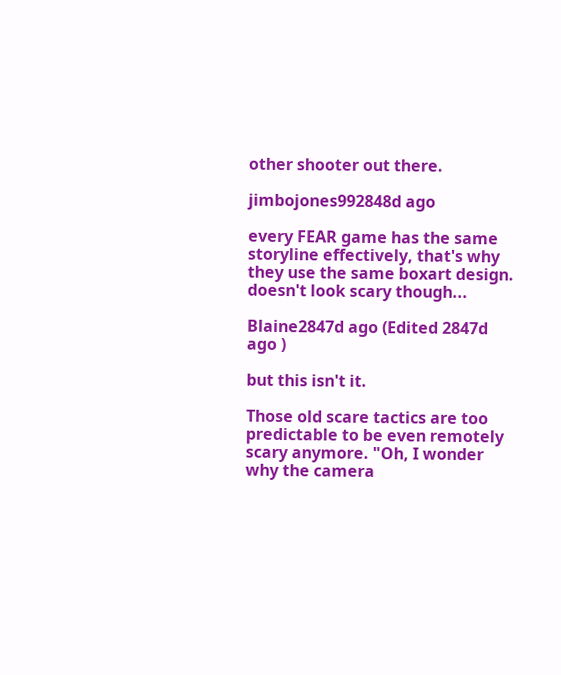other shooter out there.

jimbojones992848d ago

every FEAR game has the same storyline effectively, that's why they use the same boxart design. doesn't look scary though...

Blaine2847d ago (Edited 2847d ago )

but this isn't it.

Those old scare tactics are too predictable to be even remotely scary anymore. "Oh, I wonder why the camera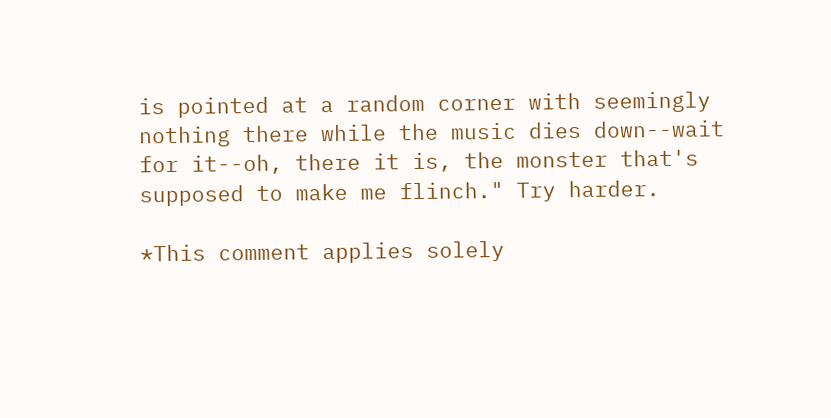is pointed at a random corner with seemingly nothing there while the music dies down--wait for it--oh, there it is, the monster that's supposed to make me flinch." Try harder.

*This comment applies solely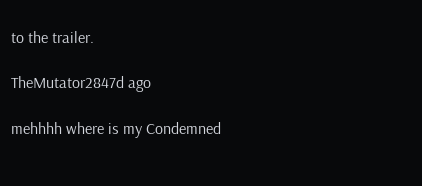to the trailer.

TheMutator2847d ago

mehhhh where is my Condemned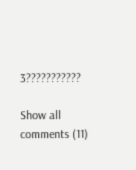3???????????

Show all comments (11)